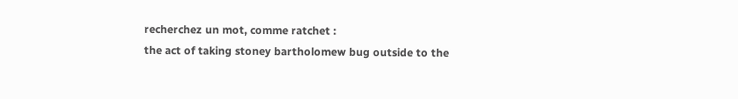recherchez un mot, comme ratchet :
the act of taking stoney bartholomew bug outside to the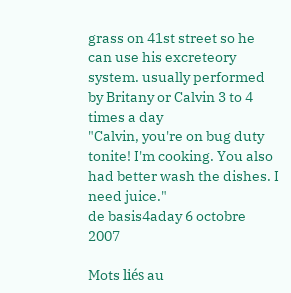grass on 41st street so he can use his excreteory system. usually performed by Britany or Calvin 3 to 4 times a day
"Calvin, you're on bug duty tonite! I'm cooking. You also had better wash the dishes. I need juice."
de basis4aday 6 octobre 2007

Mots liés au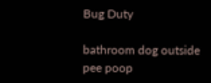Bug Duty

bathroom dog outside pee poop